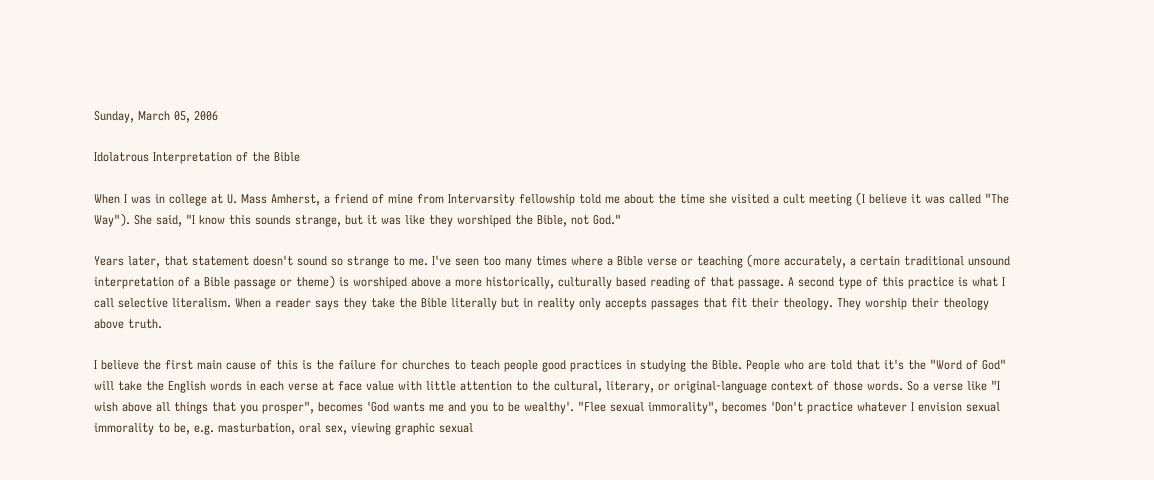Sunday, March 05, 2006

Idolatrous Interpretation of the Bible

When I was in college at U. Mass Amherst, a friend of mine from Intervarsity fellowship told me about the time she visited a cult meeting (I believe it was called "The Way"). She said, "I know this sounds strange, but it was like they worshiped the Bible, not God."

Years later, that statement doesn't sound so strange to me. I've seen too many times where a Bible verse or teaching (more accurately, a certain traditional unsound interpretation of a Bible passage or theme) is worshiped above a more historically, culturally based reading of that passage. A second type of this practice is what I call selective literalism. When a reader says they take the Bible literally but in reality only accepts passages that fit their theology. They worship their theology above truth.

I believe the first main cause of this is the failure for churches to teach people good practices in studying the Bible. People who are told that it's the "Word of God" will take the English words in each verse at face value with little attention to the cultural, literary, or original-language context of those words. So a verse like "I wish above all things that you prosper", becomes 'God wants me and you to be wealthy'. "Flee sexual immorality", becomes 'Don't practice whatever I envision sexual immorality to be, e.g. masturbation, oral sex, viewing graphic sexual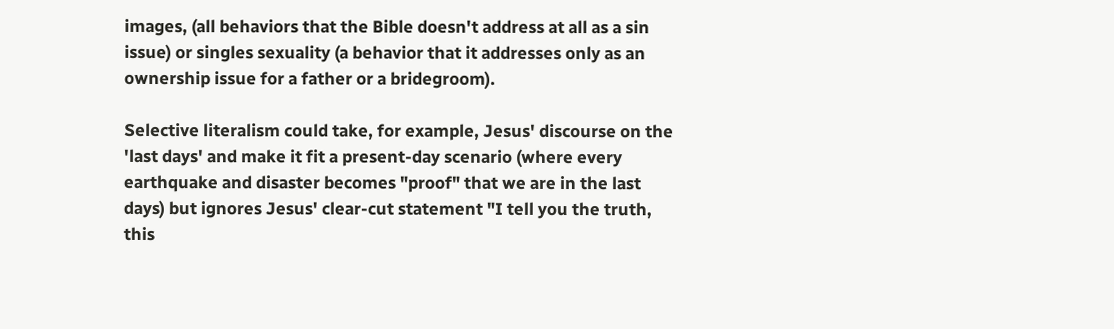images, (all behaviors that the Bible doesn't address at all as a sin issue) or singles sexuality (a behavior that it addresses only as an ownership issue for a father or a bridegroom).

Selective literalism could take, for example, Jesus' discourse on the 'last days' and make it fit a present-day scenario (where every earthquake and disaster becomes "proof" that we are in the last days) but ignores Jesus' clear-cut statement "I tell you the truth, this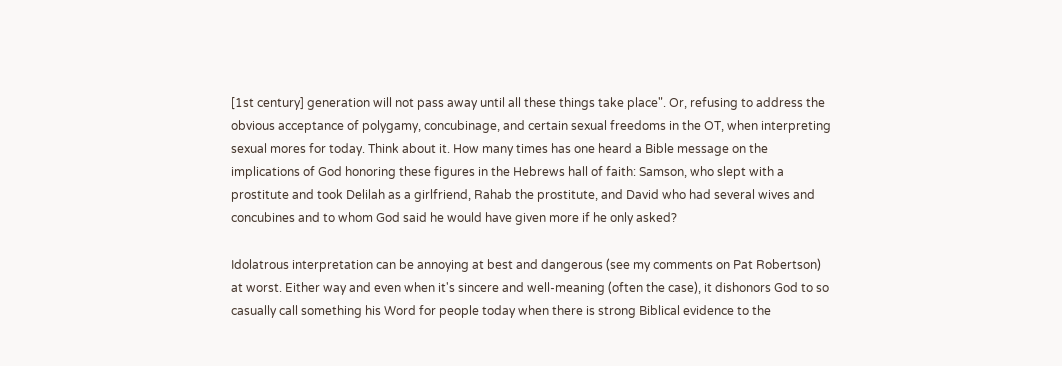[1st century] generation will not pass away until all these things take place". Or, refusing to address the obvious acceptance of polygamy, concubinage, and certain sexual freedoms in the OT, when interpreting sexual mores for today. Think about it. How many times has one heard a Bible message on the implications of God honoring these figures in the Hebrews hall of faith: Samson, who slept with a prostitute and took Delilah as a girlfriend, Rahab the prostitute, and David who had several wives and concubines and to whom God said he would have given more if he only asked?

Idolatrous interpretation can be annoying at best and dangerous (see my comments on Pat Robertson) at worst. Either way and even when it's sincere and well-meaning (often the case), it dishonors God to so casually call something his Word for people today when there is strong Biblical evidence to the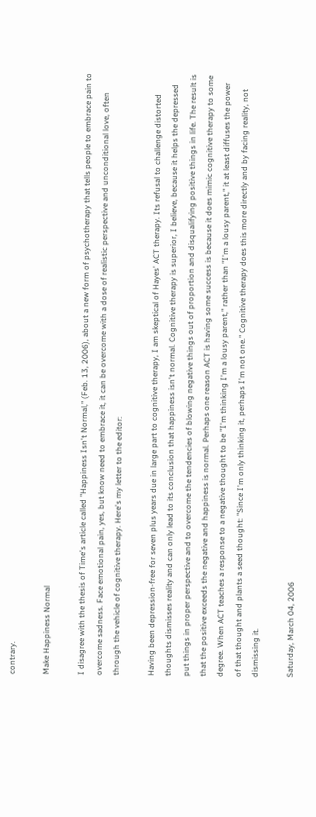contrary.

Make Happiness Normal

I disagree with the thesis of Time's article called "Happiness Isn't Normal," (Feb. 13, 2006), about a new form of psychotherapy that tells people to embrace pain to overcome sadness. Face emotional pain, yes, but know need to embrace it, it can be overcome with a dose of realistic perspective and unconditional love, often through the vehicle of cognitive therapy. Here's my letter to the editor:

Having been depression-free for seven plus years due in large part to cognitive therapy, I am skeptical of Hayes' ACT therapy. Its refusal to challenge distorted thoughts dismisses reality and can only lead to its conclusion that happiness isn't normal. Cognitive therapy is superior, I believe, because it helps the depressed put things in proper perspective and to overcome the tendencies of blowing negative things out of proportion and disqualifying positive things in life. The result is that the positive exceeds the negative and happiness is normal. Perhaps one reason ACT is having some success is because it does mimic cognitive therapy to some degree. When ACT teaches a response to a negative thought to be "I'm thinking I'm a lousy parent," rather than "I'm a lousy parent," it at least diffuses the power of that thought and plants a seed thought: "Since I'm only thinking it, perhaps I'm not one." Cognitive therapy does this more directly and by facing reality, not dismissing it.

Saturday, March 04, 2006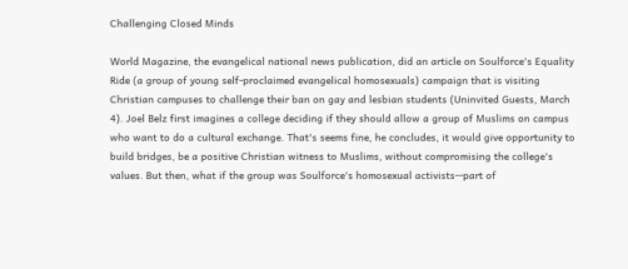Challenging Closed Minds

World Magazine, the evangelical national news publication, did an article on Soulforce's Equality Ride (a group of young self-proclaimed evangelical homosexuals) campaign that is visiting Christian campuses to challenge their ban on gay and lesbian students (Uninvited Guests, March 4). Joel Belz first imagines a college deciding if they should allow a group of Muslims on campus who want to do a cultural exchange. That's seems fine, he concludes, it would give opportunity to build bridges, be a positive Christian witness to Muslims, without compromising the college's values. But then, what if the group was Soulforce's homosexual activists--part of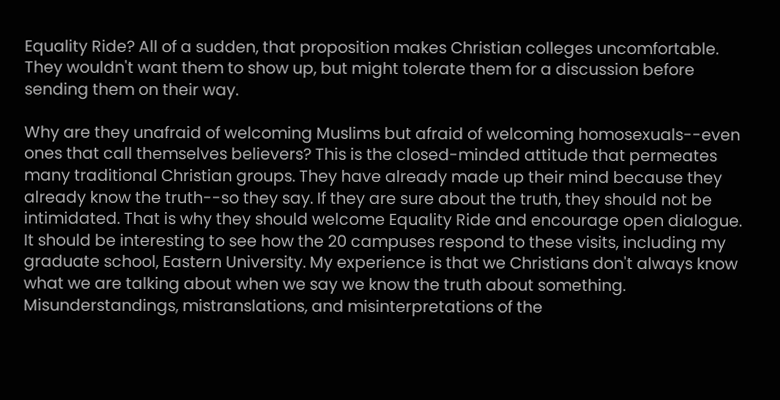Equality Ride? All of a sudden, that proposition makes Christian colleges uncomfortable. They wouldn't want them to show up, but might tolerate them for a discussion before sending them on their way.

Why are they unafraid of welcoming Muslims but afraid of welcoming homosexuals--even ones that call themselves believers? This is the closed-minded attitude that permeates many traditional Christian groups. They have already made up their mind because they already know the truth--so they say. If they are sure about the truth, they should not be intimidated. That is why they should welcome Equality Ride and encourage open dialogue. It should be interesting to see how the 20 campuses respond to these visits, including my graduate school, Eastern University. My experience is that we Christians don't always know what we are talking about when we say we know the truth about something. Misunderstandings, mistranslations, and misinterpretations of the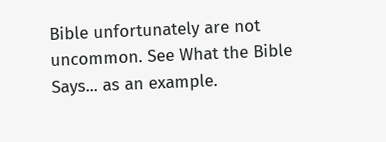Bible unfortunately are not uncommon. See What the Bible Says... as an example.